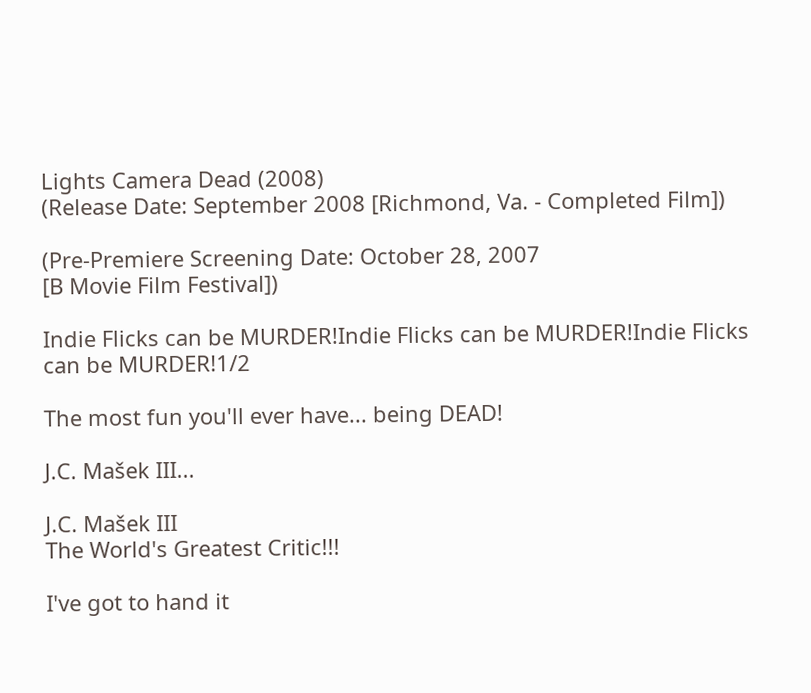Lights Camera Dead (2008)
(Release Date: September 2008 [Richmond, Va. - Completed Film])

(Pre-Premiere Screening Date: October 28, 2007
[B Movie Film Festival])

Indie Flicks can be MURDER!Indie Flicks can be MURDER!Indie Flicks can be MURDER!1/2

The most fun you'll ever have... being DEAD!

J.C. Mašek III...

J.C. Mašek III
The World's Greatest Critic!!!

I've got to hand it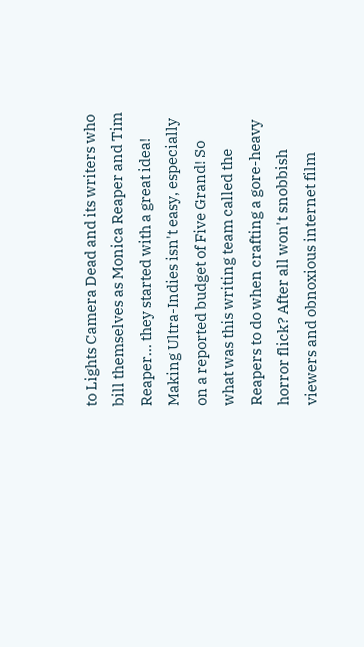to Lights Camera Dead and its writers who bill themselves as Monica Reaper and Tim Reaper... they started with a great idea! Making Ultra-Indies isn't easy, especially on a reported budget of Five Grand! So what was this writing team called the Reapers to do when crafting a gore-heavy horror flick? After all won't snobbish viewers and obnoxious internet film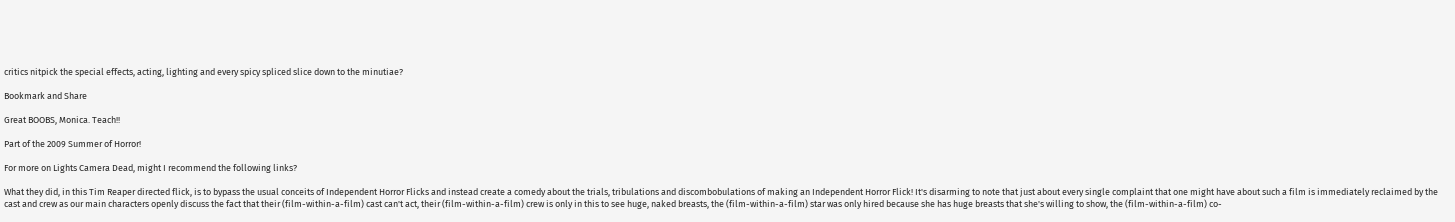critics nitpick the special effects, acting, lighting and every spicy spliced slice down to the minutiae?

Bookmark and Share

Great BOOBS, Monica. Teach!!

Part of the 2009 Summer of Horror!

For more on Lights Camera Dead, might I recommend the following links?

What they did, in this Tim Reaper directed flick, is to bypass the usual conceits of Independent Horror Flicks and instead create a comedy about the trials, tribulations and discombobulations of making an Independent Horror Flick! It's disarming to note that just about every single complaint that one might have about such a film is immediately reclaimed by the cast and crew as our main characters openly discuss the fact that their (film-within-a-film) cast can't act, their (film-within-a-film) crew is only in this to see huge, naked breasts, the (film-within-a-film) star was only hired because she has huge breasts that she's willing to show, the (film-within-a-film) co-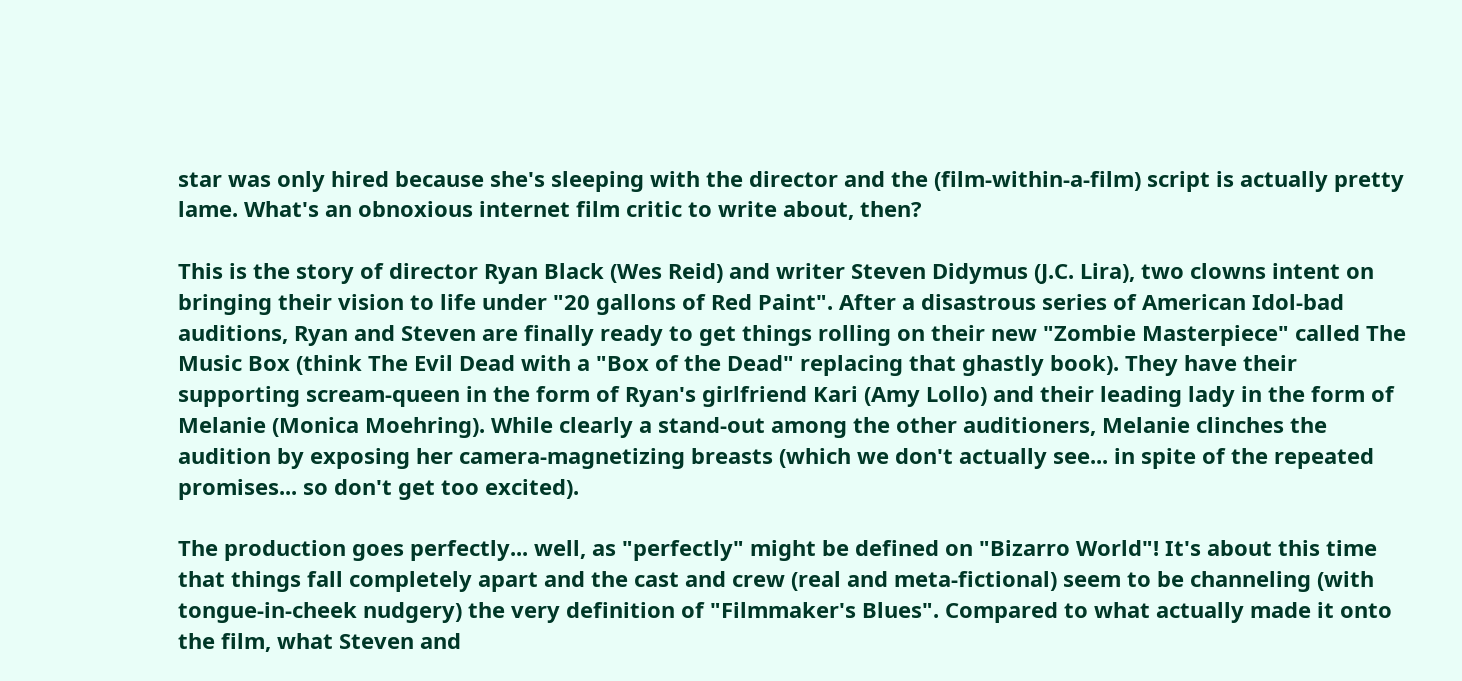star was only hired because she's sleeping with the director and the (film-within-a-film) script is actually pretty lame. What's an obnoxious internet film critic to write about, then?

This is the story of director Ryan Black (Wes Reid) and writer Steven Didymus (J.C. Lira), two clowns intent on bringing their vision to life under "20 gallons of Red Paint". After a disastrous series of American Idol-bad auditions, Ryan and Steven are finally ready to get things rolling on their new "Zombie Masterpiece" called The Music Box (think The Evil Dead with a "Box of the Dead" replacing that ghastly book). They have their supporting scream-queen in the form of Ryan's girlfriend Kari (Amy Lollo) and their leading lady in the form of Melanie (Monica Moehring). While clearly a stand-out among the other auditioners, Melanie clinches the audition by exposing her camera-magnetizing breasts (which we don't actually see... in spite of the repeated promises... so don't get too excited).

The production goes perfectly... well, as "perfectly" might be defined on "Bizarro World"! It's about this time that things fall completely apart and the cast and crew (real and meta-fictional) seem to be channeling (with tongue-in-cheek nudgery) the very definition of "Filmmaker's Blues". Compared to what actually made it onto the film, what Steven and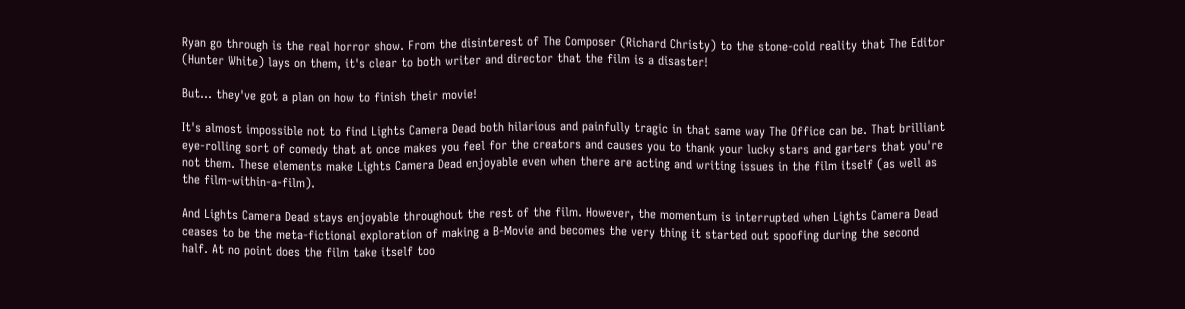Ryan go through is the real horror show. From the disinterest of The Composer (Richard Christy) to the stone-cold reality that The Editor (Hunter White) lays on them, it's clear to both writer and director that the film is a disaster!

But... they've got a plan on how to finish their movie!

It's almost impossible not to find Lights Camera Dead both hilarious and painfully tragic in that same way The Office can be. That brilliant eye-rolling sort of comedy that at once makes you feel for the creators and causes you to thank your lucky stars and garters that you're not them. These elements make Lights Camera Dead enjoyable even when there are acting and writing issues in the film itself (as well as the film-within-a-film).

And Lights Camera Dead stays enjoyable throughout the rest of the film. However, the momentum is interrupted when Lights Camera Dead ceases to be the meta-fictional exploration of making a B-Movie and becomes the very thing it started out spoofing during the second half. At no point does the film take itself too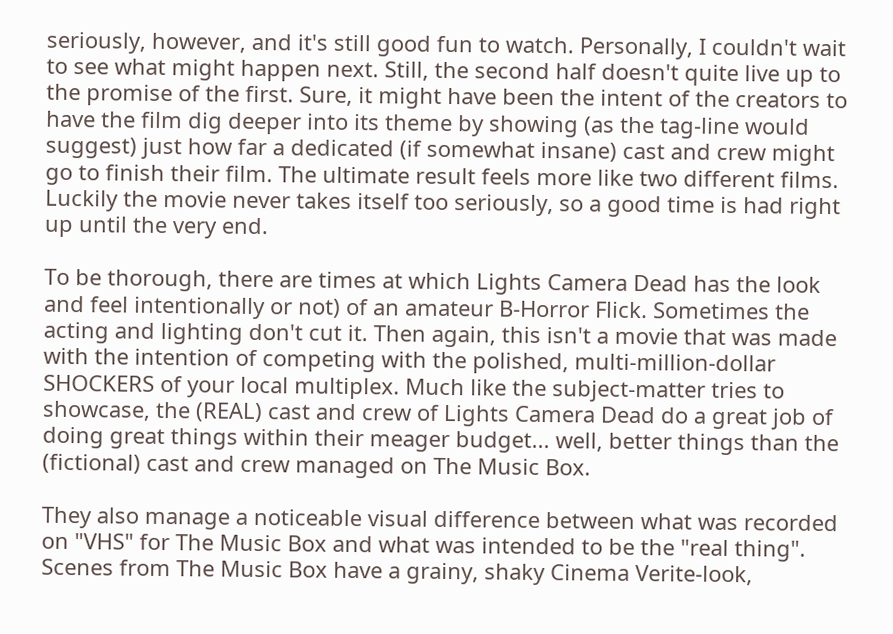seriously, however, and it's still good fun to watch. Personally, I couldn't wait to see what might happen next. Still, the second half doesn't quite live up to the promise of the first. Sure, it might have been the intent of the creators to have the film dig deeper into its theme by showing (as the tag-line would suggest) just how far a dedicated (if somewhat insane) cast and crew might go to finish their film. The ultimate result feels more like two different films. Luckily the movie never takes itself too seriously, so a good time is had right up until the very end.

To be thorough, there are times at which Lights Camera Dead has the look and feel intentionally or not) of an amateur B-Horror Flick. Sometimes the acting and lighting don't cut it. Then again, this isn't a movie that was made with the intention of competing with the polished, multi-million-dollar SHOCKERS of your local multiplex. Much like the subject-matter tries to showcase, the (REAL) cast and crew of Lights Camera Dead do a great job of doing great things within their meager budget... well, better things than the (fictional) cast and crew managed on The Music Box.

They also manage a noticeable visual difference between what was recorded on "VHS" for The Music Box and what was intended to be the "real thing". Scenes from The Music Box have a grainy, shaky Cinema Verite-look,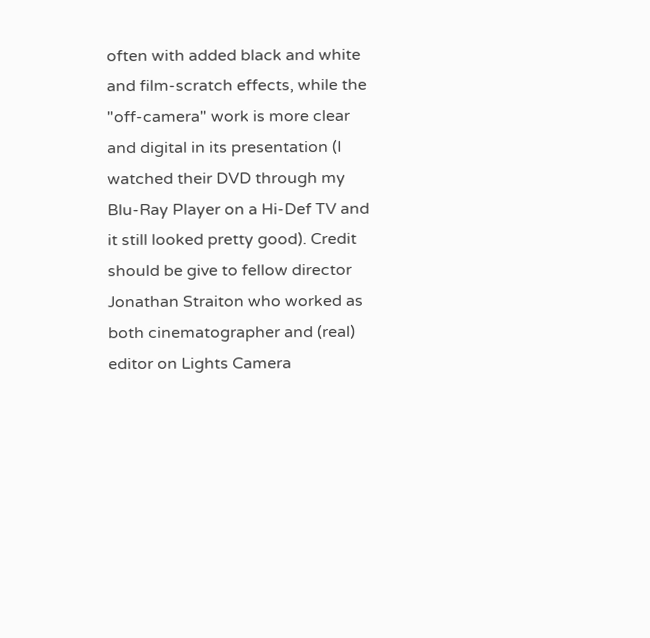often with added black and white and film-scratch effects, while the "off-camera" work is more clear and digital in its presentation (I watched their DVD through my Blu-Ray Player on a Hi-Def TV and it still looked pretty good). Credit should be give to fellow director Jonathan Straiton who worked as both cinematographer and (real) editor on Lights Camera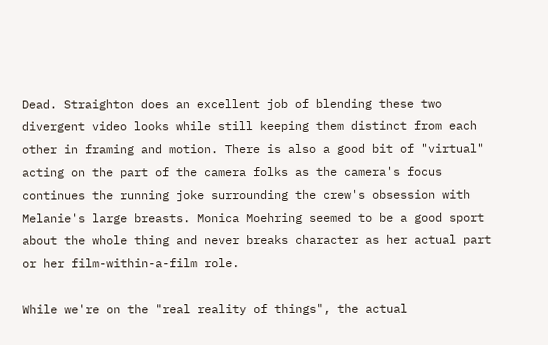Dead. Straighton does an excellent job of blending these two divergent video looks while still keeping them distinct from each other in framing and motion. There is also a good bit of "virtual" acting on the part of the camera folks as the camera's focus continues the running joke surrounding the crew's obsession with Melanie's large breasts. Monica Moehring seemed to be a good sport about the whole thing and never breaks character as her actual part or her film-within-a-film role.

While we're on the "real reality of things", the actual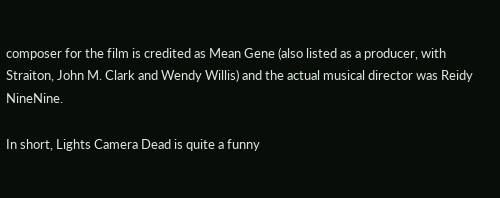composer for the film is credited as Mean Gene (also listed as a producer, with Straiton, John M. Clark and Wendy Willis) and the actual musical director was Reidy NineNine.

In short, Lights Camera Dead is quite a funny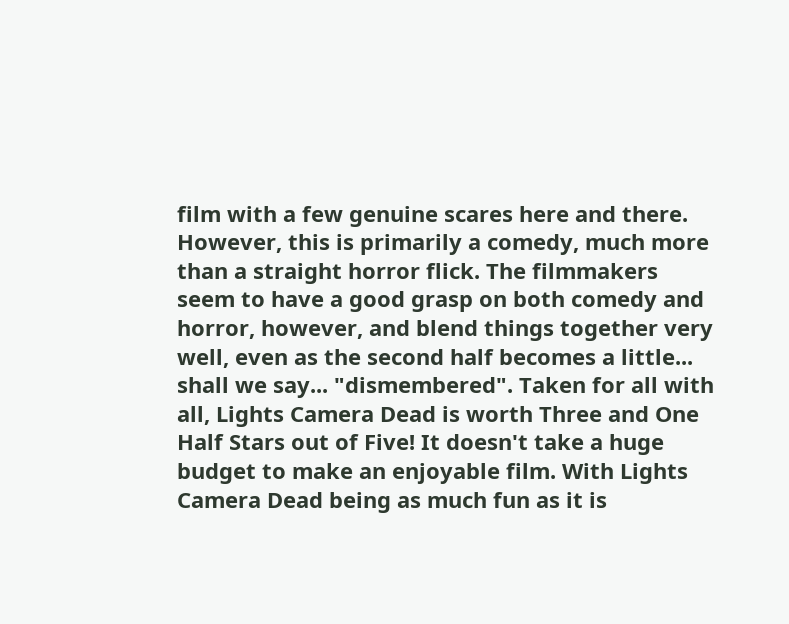film with a few genuine scares here and there. However, this is primarily a comedy, much more than a straight horror flick. The filmmakers seem to have a good grasp on both comedy and horror, however, and blend things together very well, even as the second half becomes a little... shall we say... "dismembered". Taken for all with all, Lights Camera Dead is worth Three and One Half Stars out of Five! It doesn't take a huge budget to make an enjoyable film. With Lights Camera Dead being as much fun as it is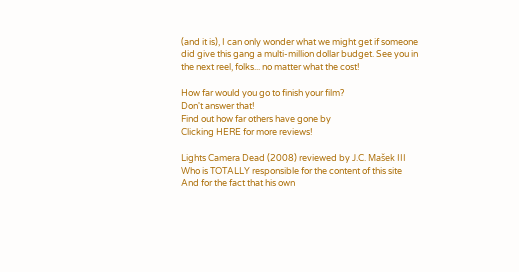(and it is), I can only wonder what we might get if someone did give this gang a multi-million dollar budget. See you in the next reel, folks... no matter what the cost!

How far would you go to finish your film?
Don't answer that!
Find out how far others have gone by
Clicking HERE for more reviews!

Lights Camera Dead (2008) reviewed by J.C. Mašek III
Who is TOTALLY responsible for the content of this site
And for the fact that his own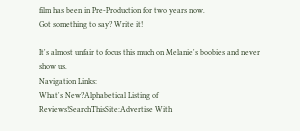film has been in Pre-Production for two years now.
Got something to say? Write it!

It's almost unfair to focus this much on Melanie's boobies and never show us.
Navigation Links:
What's New?Alphabetical Listing of Reviews!SearchThisSite:Advertise With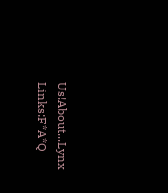Us!About...Lynx Links:F*A*Q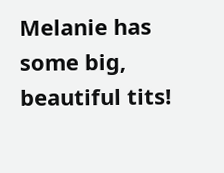Melanie has some big, beautiful tits!